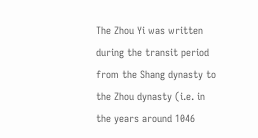The Zhou Yi was written during the transit period from the Shang dynasty to the Zhou dynasty (i.e. in the years around 1046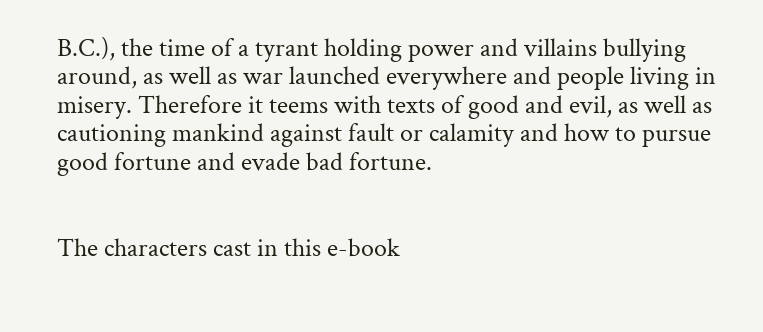B.C.), the time of a tyrant holding power and villains bullying around, as well as war launched everywhere and people living in misery. Therefore it teems with texts of good and evil, as well as cautioning mankind against fault or calamity and how to pursue good fortune and evade bad fortune.


The characters cast in this e-book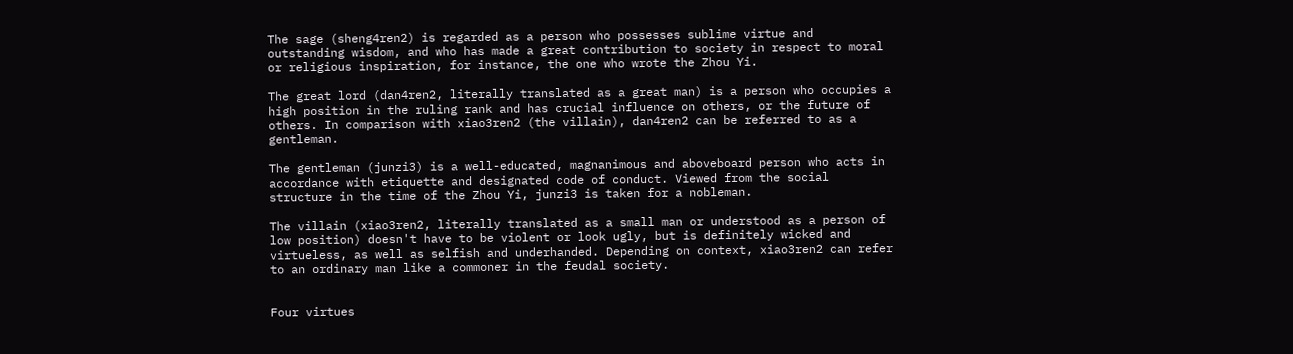The sage (sheng4ren2) is regarded as a person who possesses sublime virtue and outstanding wisdom, and who has made a great contribution to society in respect to moral or religious inspiration, for instance, the one who wrote the Zhou Yi.

The great lord (dan4ren2, literally translated as a great man) is a person who occupies a high position in the ruling rank and has crucial influence on others, or the future of others. In comparison with xiao3ren2 (the villain), dan4ren2 can be referred to as a gentleman.

The gentleman (junzi3) is a well-educated, magnanimous and aboveboard person who acts in accordance with etiquette and designated code of conduct. Viewed from the social structure in the time of the Zhou Yi, junzi3 is taken for a nobleman.

The villain (xiao3ren2, literally translated as a small man or understood as a person of low position) doesn't have to be violent or look ugly, but is definitely wicked and virtueless, as well as selfish and underhanded. Depending on context, xiao3ren2 can refer to an ordinary man like a commoner in the feudal society.


Four virtues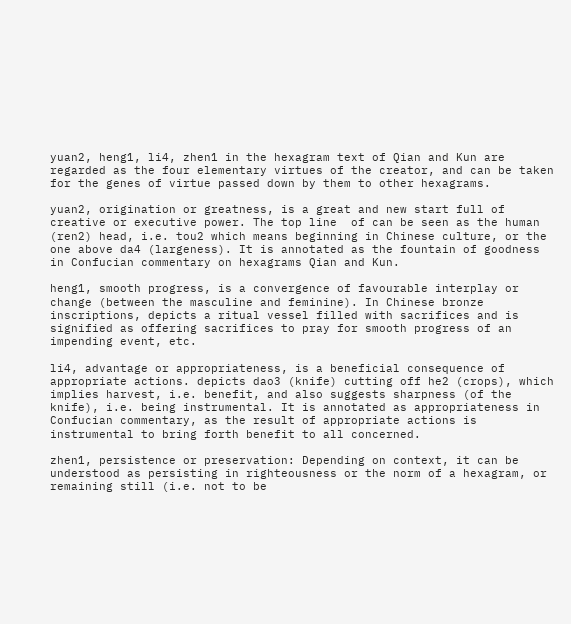yuan2, heng1, li4, zhen1 in the hexagram text of Qian and Kun are regarded as the four elementary virtues of the creator, and can be taken for the genes of virtue passed down by them to other hexagrams.

yuan2, origination or greatness, is a great and new start full of creative or executive power. The top line  of can be seen as the human (ren2) head, i.e. tou2 which means beginning in Chinese culture, or the one above da4 (largeness). It is annotated as the fountain of goodness in Confucian commentary on hexagrams Qian and Kun.

heng1, smooth progress, is a convergence of favourable interplay or change (between the masculine and feminine). In Chinese bronze inscriptions, depicts a ritual vessel filled with sacrifices and is signified as offering sacrifices to pray for smooth progress of an impending event, etc.

li4, advantage or appropriateness, is a beneficial consequence of appropriate actions. depicts dao3 (knife) cutting off he2 (crops), which implies harvest, i.e. benefit, and also suggests sharpness (of the knife), i.e. being instrumental. It is annotated as appropriateness in Confucian commentary, as the result of appropriate actions is instrumental to bring forth benefit to all concerned.

zhen1, persistence or preservation: Depending on context, it can be understood as persisting in righteousness or the norm of a hexagram, or remaining still (i.e. not to be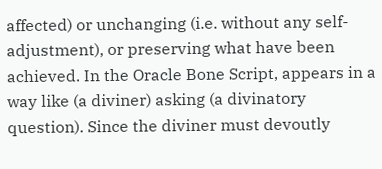affected) or unchanging (i.e. without any self-adjustment), or preserving what have been achieved. In the Oracle Bone Script, appears in a way like (a diviner) asking (a divinatory question). Since the diviner must devoutly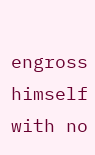engross himself with no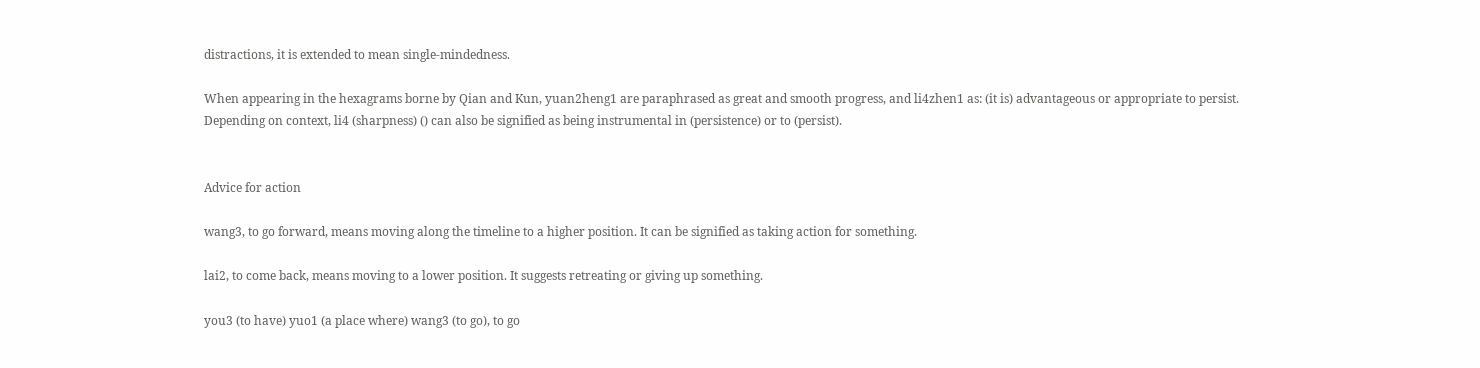distractions, it is extended to mean single-mindedness.

When appearing in the hexagrams borne by Qian and Kun, yuan2heng1 are paraphrased as great and smooth progress, and li4zhen1 as: (it is) advantageous or appropriate to persist. Depending on context, li4 (sharpness) () can also be signified as being instrumental in (persistence) or to (persist).


Advice for action

wang3, to go forward, means moving along the timeline to a higher position. It can be signified as taking action for something.

lai2, to come back, means moving to a lower position. It suggests retreating or giving up something.

you3 (to have) yuo1 (a place where) wang3 (to go), to go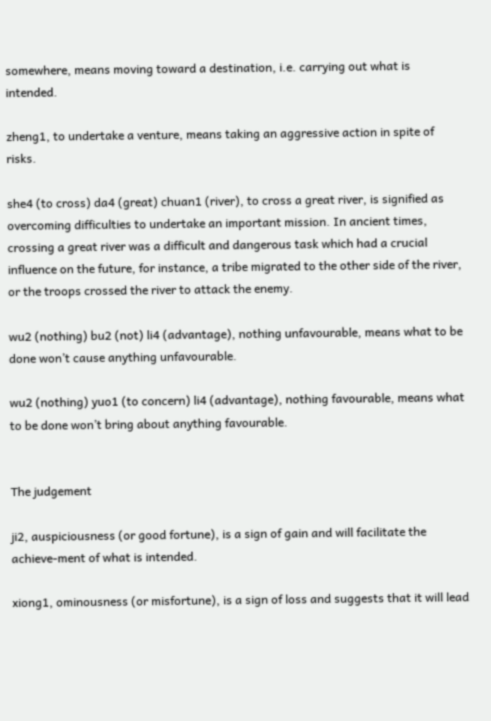somewhere, means moving toward a destination, i.e. carrying out what is intended.

zheng1, to undertake a venture, means taking an aggressive action in spite of risks.

she4 (to cross) da4 (great) chuan1 (river), to cross a great river, is signified as overcoming difficulties to undertake an important mission. In ancient times, crossing a great river was a difficult and dangerous task which had a crucial influence on the future, for instance, a tribe migrated to the other side of the river, or the troops crossed the river to attack the enemy.

wu2 (nothing) bu2 (not) li4 (advantage), nothing unfavourable, means what to be done won’t cause anything unfavourable.

wu2 (nothing) yuo1 (to concern) li4 (advantage), nothing favourable, means what to be done won’t bring about anything favourable.


The judgement

ji2, auspiciousness (or good fortune), is a sign of gain and will facilitate the achieve-ment of what is intended.

xiong1, ominousness (or misfortune), is a sign of loss and suggests that it will lead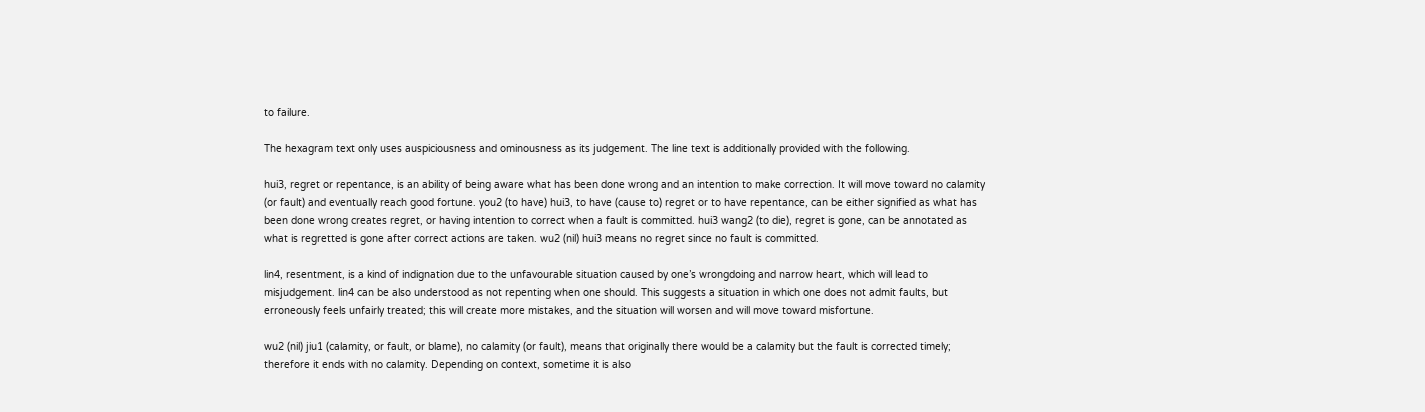to failure.

The hexagram text only uses auspiciousness and ominousness as its judgement. The line text is additionally provided with the following.

hui3, regret or repentance, is an ability of being aware what has been done wrong and an intention to make correction. It will move toward no calamity (or fault) and eventually reach good fortune. you2 (to have) hui3, to have (cause to) regret or to have repentance, can be either signified as what has been done wrong creates regret, or having intention to correct when a fault is committed. hui3 wang2 (to die), regret is gone, can be annotated as what is regretted is gone after correct actions are taken. wu2 (nil) hui3 means no regret since no fault is committed.

lin4, resentment, is a kind of indignation due to the unfavourable situation caused by one’s wrongdoing and narrow heart, which will lead to misjudgement. lin4 can be also understood as not repenting when one should. This suggests a situation in which one does not admit faults, but erroneously feels unfairly treated; this will create more mistakes, and the situation will worsen and will move toward misfortune.

wu2 (nil) jiu1 (calamity, or fault, or blame), no calamity (or fault), means that originally there would be a calamity but the fault is corrected timely; therefore it ends with no calamity. Depending on context, sometime it is also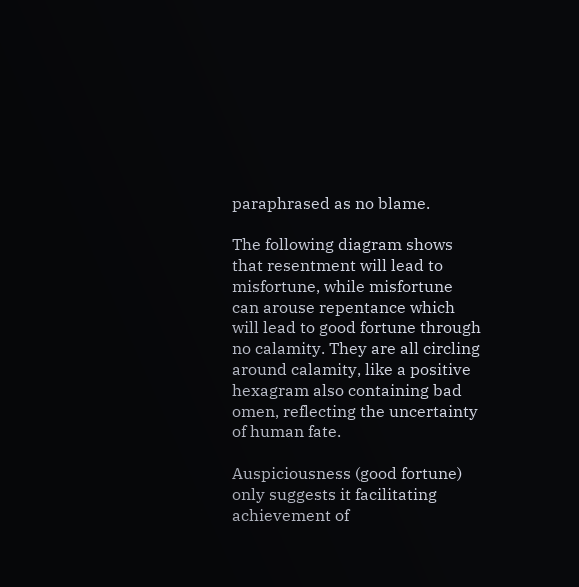paraphrased as no blame.

The following diagram shows that resentment will lead to misfortune, while misfortune can arouse repentance which will lead to good fortune through no calamity. They are all circling around calamity, like a positive hexagram also containing bad omen, reflecting the uncertainty of human fate.

Auspiciousness (good fortune) only suggests it facilitating achievement of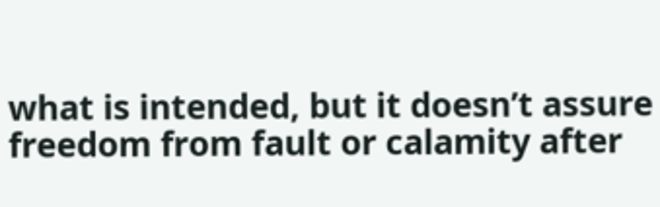what is intended, but it doesn’t assure freedom from fault or calamity after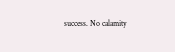success. No calamity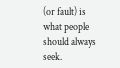(or fault) is what people should always seek.